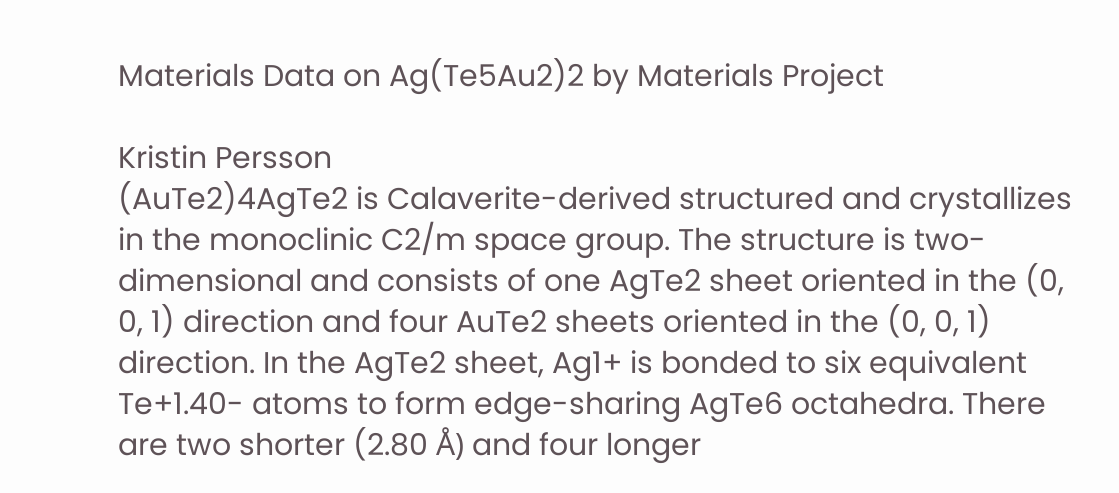Materials Data on Ag(Te5Au2)2 by Materials Project

Kristin Persson
(AuTe2)4AgTe2 is Calaverite-derived structured and crystallizes in the monoclinic C2/m space group. The structure is two-dimensional and consists of one AgTe2 sheet oriented in the (0, 0, 1) direction and four AuTe2 sheets oriented in the (0, 0, 1) direction. In the AgTe2 sheet, Ag1+ is bonded to six equivalent Te+1.40- atoms to form edge-sharing AgTe6 octahedra. There are two shorter (2.80 Å) and four longer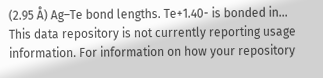(2.95 Å) Ag–Te bond lengths. Te+1.40- is bonded in...
This data repository is not currently reporting usage information. For information on how your repository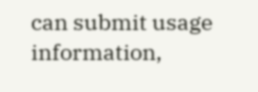can submit usage information,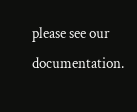please see our documentation.